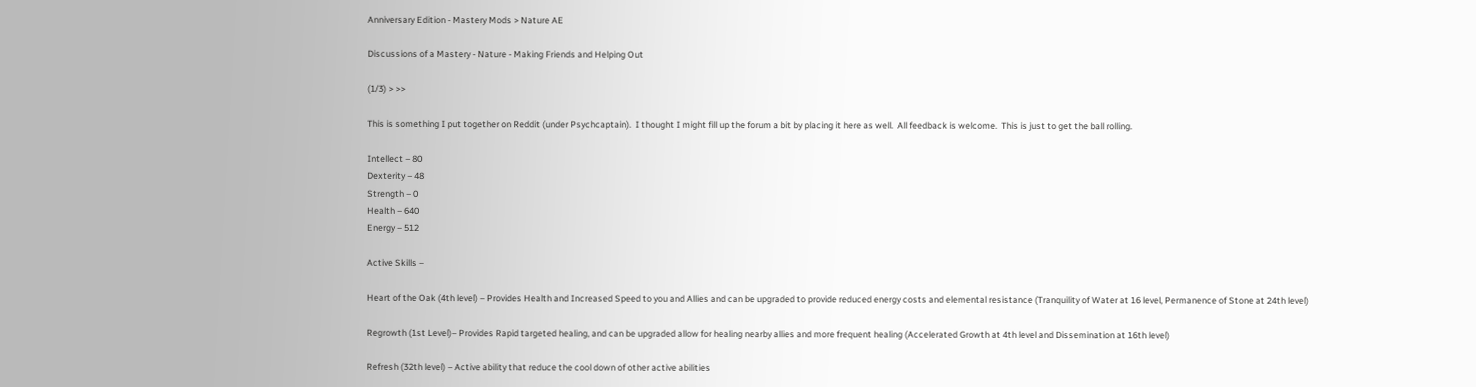Anniversary Edition - Mastery Mods > Nature AE

Discussions of a Mastery - Nature - Making Friends and Helping Out

(1/3) > >>

This is something I put together on Reddit (under Psychcaptain).  I thought I might fill up the forum a bit by placing it here as well.  All feedback is welcome.  This is just to get the ball rolling.

Intellect – 80
Dexterity – 48
Strength – 0
Health – 640
Energy – 512

Active Skills –

Heart of the Oak (4th level) – Provides Health and Increased Speed to you and Allies and can be upgraded to provide reduced energy costs and elemental resistance (Tranquility of Water at 16 level, Permanence of Stone at 24th level)

Regrowth (1st Level)– Provides Rapid targeted healing, and can be upgraded allow for healing nearby allies and more frequent healing (Accelerated Growth at 4th level and Dissemination at 16th level)

Refresh (32th level) – Active ability that reduce the cool down of other active abilities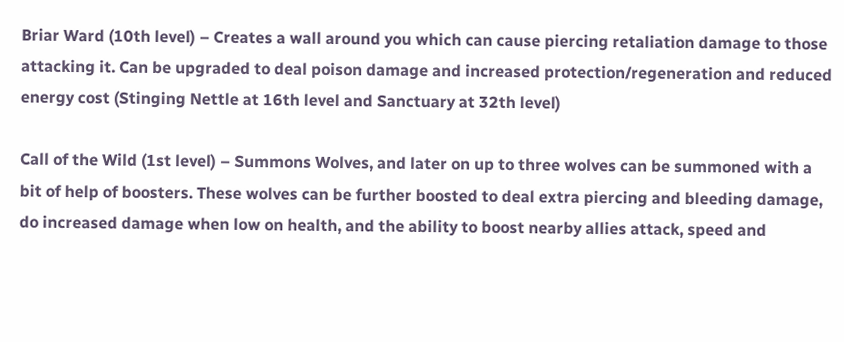Briar Ward (10th level) – Creates a wall around you which can cause piercing retaliation damage to those attacking it. Can be upgraded to deal poison damage and increased protection/regeneration and reduced energy cost (Stinging Nettle at 16th level and Sanctuary at 32th level)

Call of the Wild (1st level) – Summons Wolves, and later on up to three wolves can be summoned with a bit of help of boosters. These wolves can be further boosted to deal extra piercing and bleeding damage, do increased damage when low on health, and the ability to boost nearby allies attack, speed and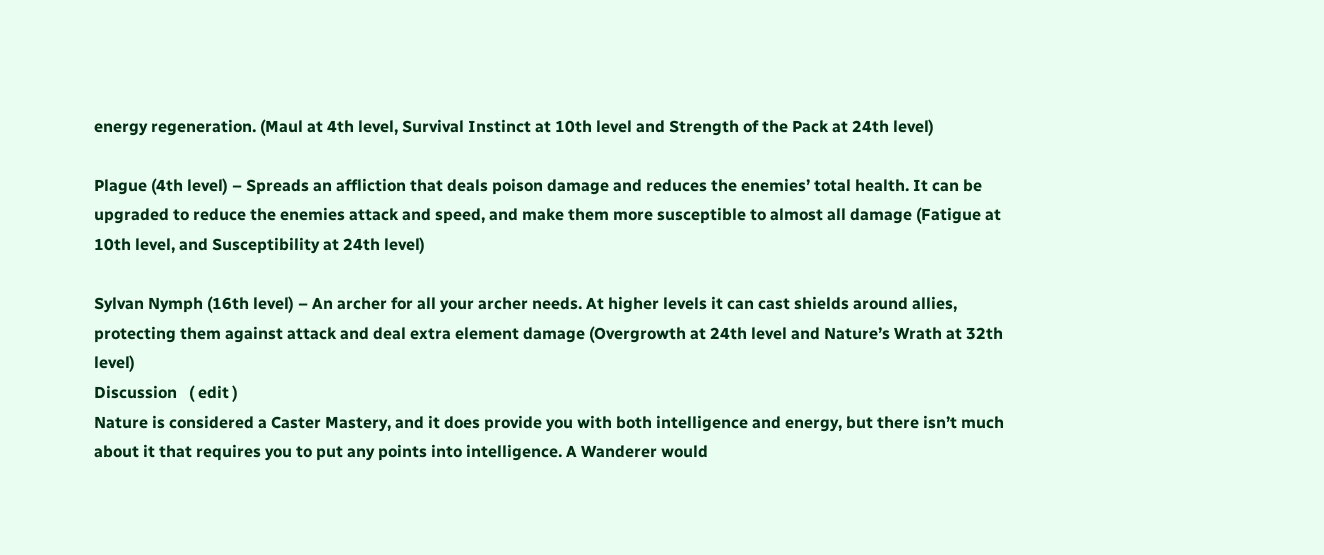energy regeneration. (Maul at 4th level, Survival Instinct at 10th level and Strength of the Pack at 24th level)

Plague (4th level) – Spreads an affliction that deals poison damage and reduces the enemies’ total health. It can be upgraded to reduce the enemies attack and speed, and make them more susceptible to almost all damage (Fatigue at 10th level, and Susceptibility at 24th level)

Sylvan Nymph (16th level) – An archer for all your archer needs. At higher levels it can cast shields around allies, protecting them against attack and deal extra element damage (Overgrowth at 24th level and Nature’s Wrath at 32th level)
Discussion   ( edit )
Nature is considered a Caster Mastery, and it does provide you with both intelligence and energy, but there isn’t much about it that requires you to put any points into intelligence. A Wanderer would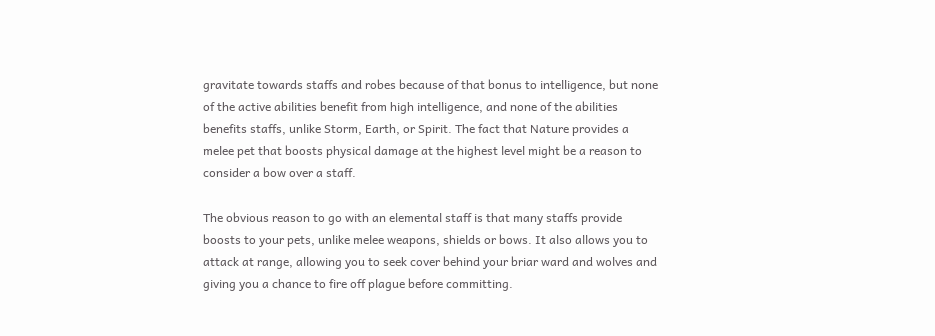gravitate towards staffs and robes because of that bonus to intelligence, but none of the active abilities benefit from high intelligence, and none of the abilities benefits staffs, unlike Storm, Earth, or Spirit. The fact that Nature provides a melee pet that boosts physical damage at the highest level might be a reason to consider a bow over a staff.

The obvious reason to go with an elemental staff is that many staffs provide boosts to your pets, unlike melee weapons, shields or bows. It also allows you to attack at range, allowing you to seek cover behind your briar ward and wolves and giving you a chance to fire off plague before committing.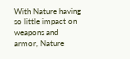With Nature having so little impact on weapons and armor, Nature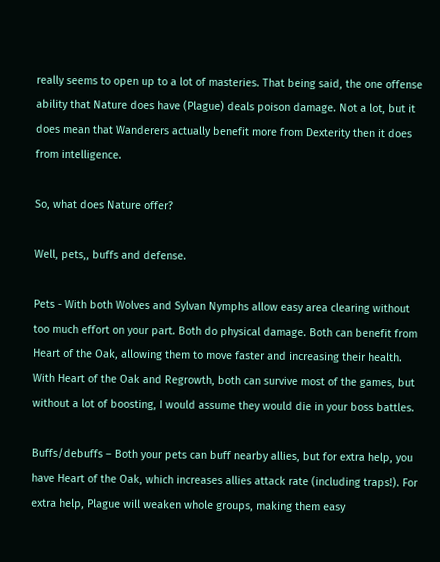really seems to open up to a lot of masteries. That being said, the one offense ability that Nature does have (Plague) deals poison damage. Not a lot, but it does mean that Wanderers actually benefit more from Dexterity then it does from intelligence.

So, what does Nature offer?

Well, pets,, buffs and defense.

Pets - With both Wolves and Sylvan Nymphs allow easy area clearing without too much effort on your part. Both do physical damage. Both can benefit from Heart of the Oak, allowing them to move faster and increasing their health. With Heart of the Oak and Regrowth, both can survive most of the games, but without a lot of boosting, I would assume they would die in your boss battles.

Buffs/debuffs – Both your pets can buff nearby allies, but for extra help, you have Heart of the Oak, which increases allies attack rate (including traps!). For extra help, Plague will weaken whole groups, making them easy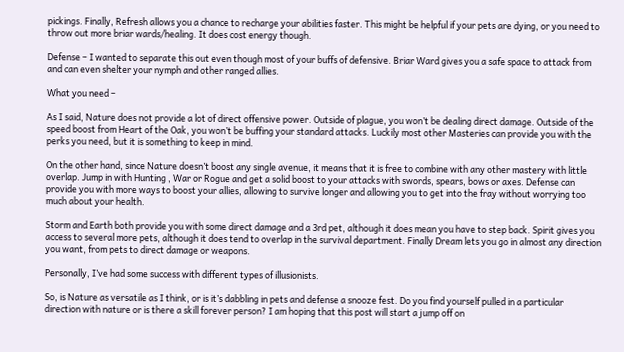pickings. Finally, Refresh allows you a chance to recharge your abilities faster. This might be helpful if your pets are dying, or you need to throw out more briar wards/healing. It does cost energy though.

Defense – I wanted to separate this out even though most of your buffs of defensive. Briar Ward gives you a safe space to attack from and can even shelter your nymph and other ranged allies.

What you need –

As I said, Nature does not provide a lot of direct offensive power. Outside of plague, you won’t be dealing direct damage. Outside of the speed boost from Heart of the Oak, you won’t be buffing your standard attacks. Luckily most other Masteries can provide you with the perks you need, but it is something to keep in mind.

On the other hand, since Nature doesn’t boost any single avenue, it means that it is free to combine with any other mastery with little overlap. Jump in with Hunting , War or Rogue and get a solid boost to your attacks with swords, spears, bows or axes. Defense can provide you with more ways to boost your allies, allowing to survive longer and allowing you to get into the fray without worrying too much about your health.

Storm and Earth both provide you with some direct damage and a 3rd pet, although it does mean you have to step back. Spirit gives you access to several more pets, although it does tend to overlap in the survival department. Finally Dream lets you go in almost any direction you want, from pets to direct damage or weapons.

Personally, I’ve had some success with different types of illusionists.

So, is Nature as versatile as I think, or is it’s dabbling in pets and defense a snooze fest. Do you find yourself pulled in a particular direction with nature or is there a skill forever person? I am hoping that this post will start a jump off on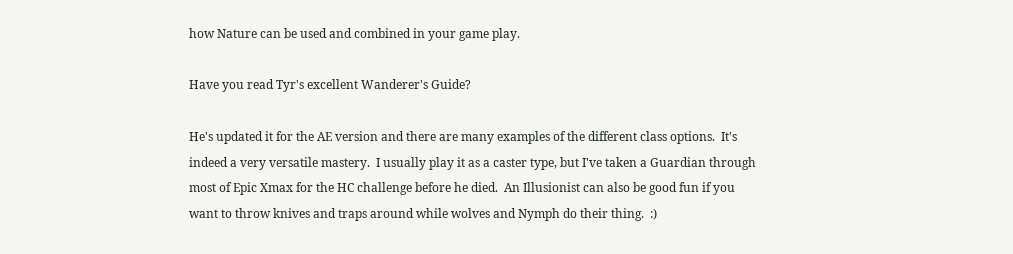how Nature can be used and combined in your game play.

Have you read Tyr's excellent Wanderer's Guide?

He's updated it for the AE version and there are many examples of the different class options.  It's indeed a very versatile mastery.  I usually play it as a caster type, but I've taken a Guardian through most of Epic Xmax for the HC challenge before he died.  An Illusionist can also be good fun if you want to throw knives and traps around while wolves and Nymph do their thing.  :)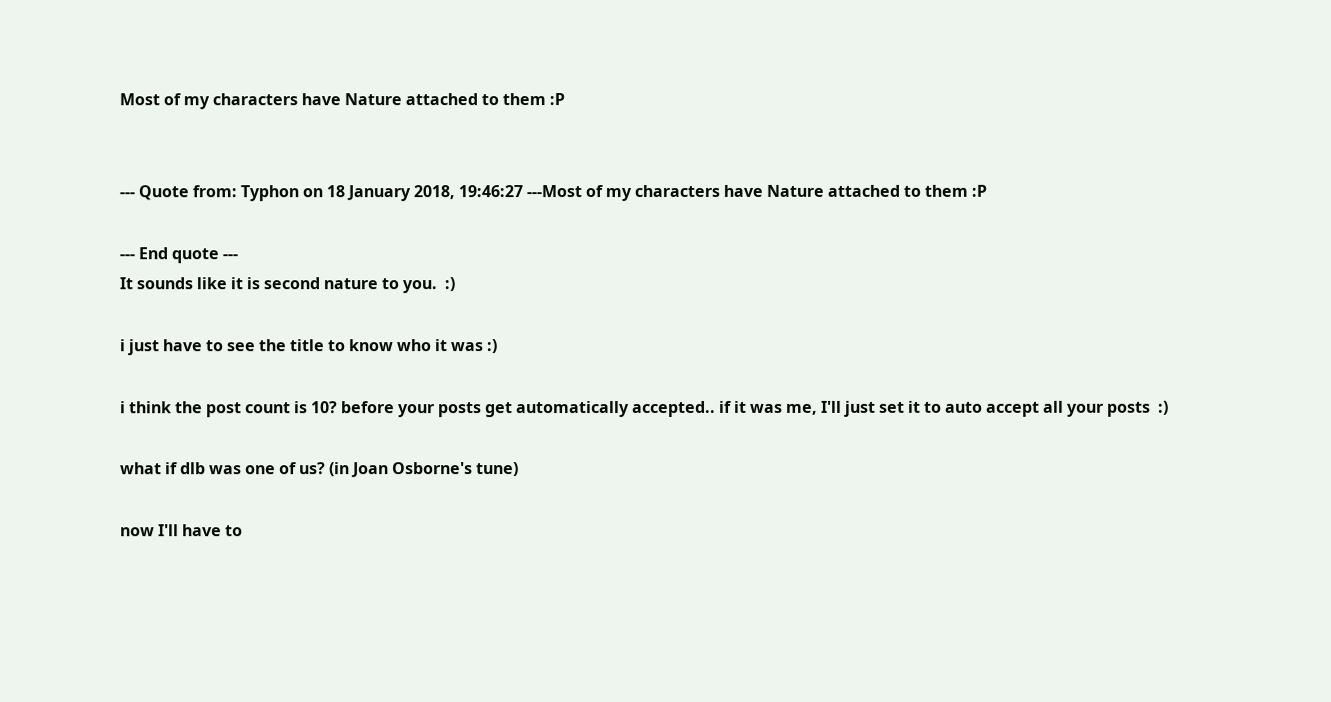Most of my characters have Nature attached to them :P


--- Quote from: Typhon on 18 January 2018, 19:46:27 ---Most of my characters have Nature attached to them :P

--- End quote ---
It sounds like it is second nature to you.  :)

i just have to see the title to know who it was :)

i think the post count is 10? before your posts get automatically accepted.. if it was me, I'll just set it to auto accept all your posts  :)

what if dlb was one of us? (in Joan Osborne's tune)

now I'll have to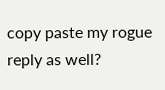copy paste my rogue reply as well?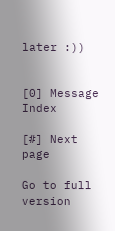later :))


[0] Message Index

[#] Next page

Go to full version